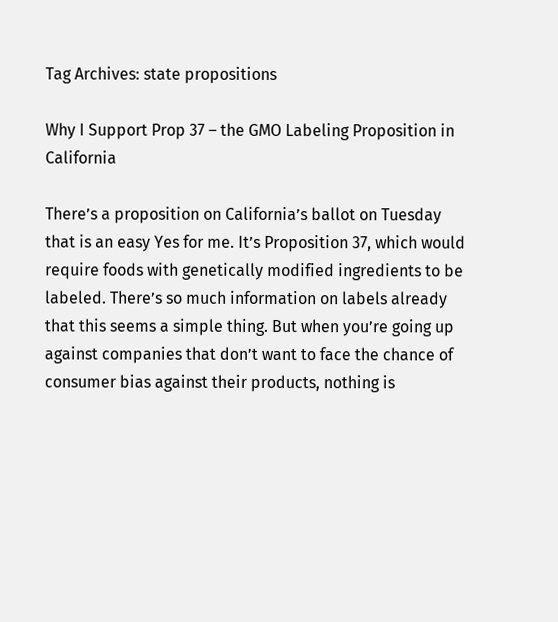Tag Archives: state propositions

Why I Support Prop 37 – the GMO Labeling Proposition in California

There’s a proposition on California’s ballot on Tuesday that is an easy Yes for me. It’s Proposition 37, which would require foods with genetically modified ingredients to be labeled. There’s so much information on labels already that this seems a simple thing. But when you’re going up against companies that don’t want to face the chance of consumer bias against their products, nothing is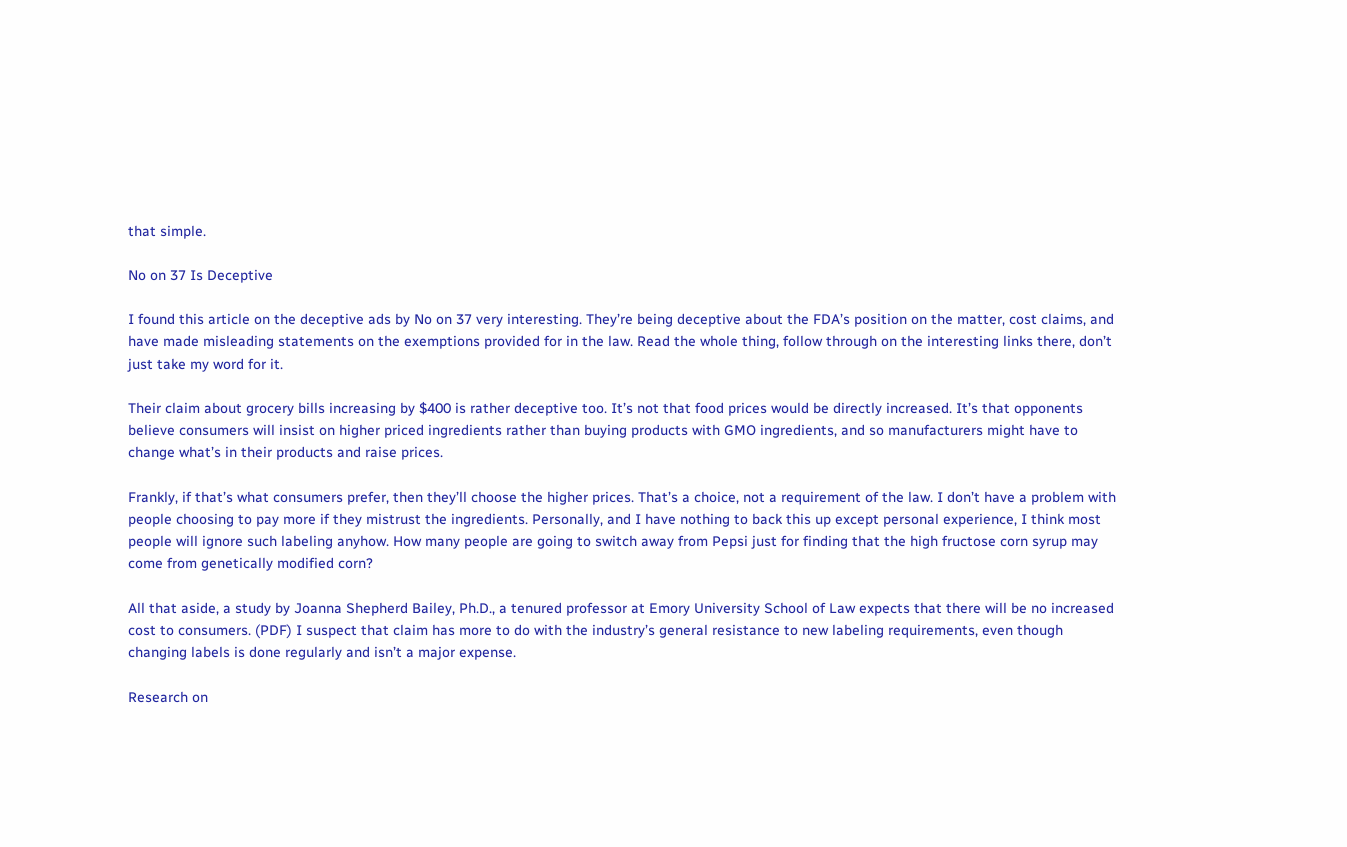that simple.

No on 37 Is Deceptive

I found this article on the deceptive ads by No on 37 very interesting. They’re being deceptive about the FDA’s position on the matter, cost claims, and have made misleading statements on the exemptions provided for in the law. Read the whole thing, follow through on the interesting links there, don’t just take my word for it.

Their claim about grocery bills increasing by $400 is rather deceptive too. It’s not that food prices would be directly increased. It’s that opponents believe consumers will insist on higher priced ingredients rather than buying products with GMO ingredients, and so manufacturers might have to change what’s in their products and raise prices.

Frankly, if that’s what consumers prefer, then they’ll choose the higher prices. That’s a choice, not a requirement of the law. I don’t have a problem with people choosing to pay more if they mistrust the ingredients. Personally, and I have nothing to back this up except personal experience, I think most people will ignore such labeling anyhow. How many people are going to switch away from Pepsi just for finding that the high fructose corn syrup may come from genetically modified corn?

All that aside, a study by Joanna Shepherd Bailey, Ph.D., a tenured professor at Emory University School of Law expects that there will be no increased cost to consumers. (PDF) I suspect that claim has more to do with the industry’s general resistance to new labeling requirements, even though changing labels is done regularly and isn’t a major expense.

Research on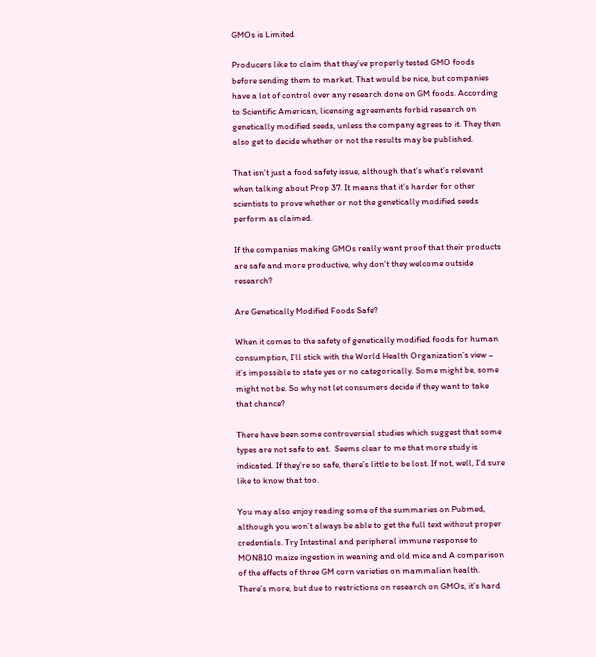GMOs is Limited

Producers like to claim that they’ve properly tested GMO foods before sending them to market. That would be nice, but companies have a lot of control over any research done on GM foods. According to Scientific American, licensing agreements forbid research on genetically modified seeds, unless the company agrees to it. They then also get to decide whether or not the results may be published.

That isn’t just a food safety issue, although that’s what’s relevant when talking about Prop 37. It means that it’s harder for other scientists to prove whether or not the genetically modified seeds perform as claimed.

If the companies making GMOs really want proof that their products are safe and more productive, why don’t they welcome outside research?

Are Genetically Modified Foods Safe?

When it comes to the safety of genetically modified foods for human consumption, I’ll stick with the World Health Organization’s view – it’s impossible to state yes or no categorically. Some might be, some might not be. So why not let consumers decide if they want to take that chance?

There have been some controversial studies which suggest that some types are not safe to eat.  Seems clear to me that more study is indicated. If they’re so safe, there’s little to be lost. If not, well, I’d sure like to know that too.

You may also enjoy reading some of the summaries on Pubmed, although you won’t always be able to get the full text without proper credentials. Try Intestinal and peripheral immune response to MON810 maize ingestion in weaning and old mice and A comparison of the effects of three GM corn varieties on mammalian health. There’s more, but due to restrictions on research on GMOs, it’s hard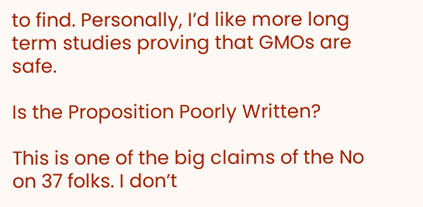to find. Personally, I’d like more long term studies proving that GMOs are safe.

Is the Proposition Poorly Written?

This is one of the big claims of the No on 37 folks. I don’t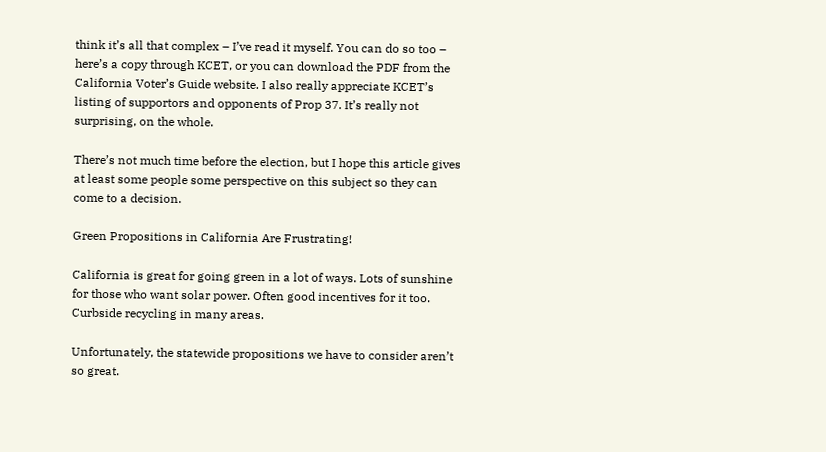think it’s all that complex – I’ve read it myself. You can do so too – here’s a copy through KCET, or you can download the PDF from the California Voter’s Guide website. I also really appreciate KCET’s listing of supportors and opponents of Prop 37. It’s really not surprising, on the whole.

There’s not much time before the election, but I hope this article gives at least some people some perspective on this subject so they can come to a decision.

Green Propositions in California Are Frustrating!

California is great for going green in a lot of ways. Lots of sunshine for those who want solar power. Often good incentives for it too. Curbside recycling in many areas.

Unfortunately, the statewide propositions we have to consider aren’t so great.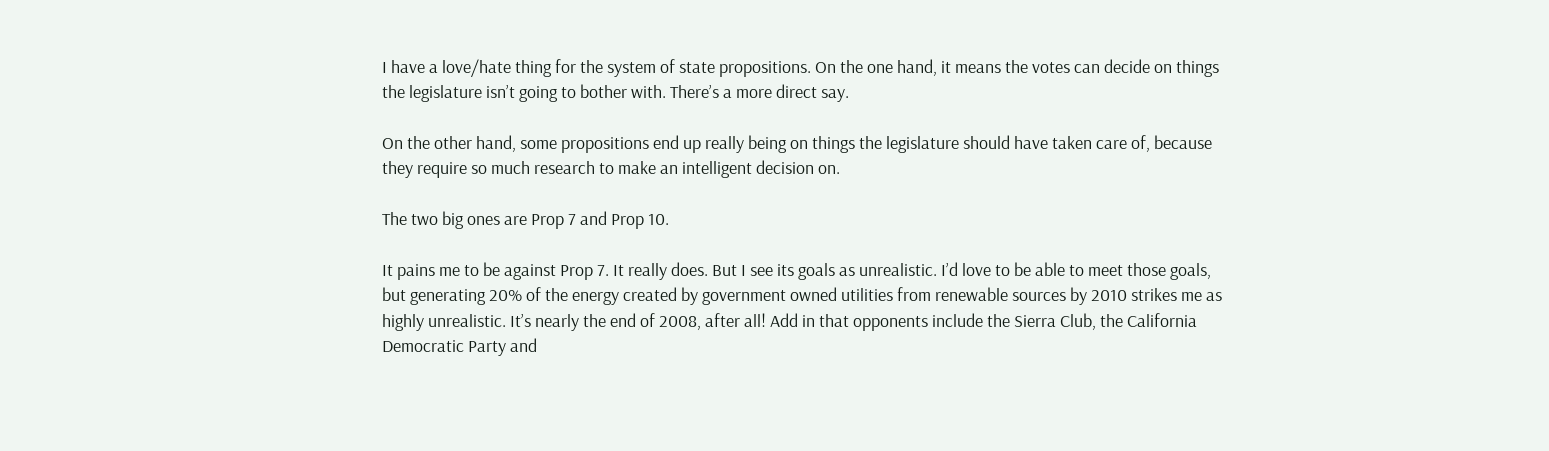I have a love/hate thing for the system of state propositions. On the one hand, it means the votes can decide on things the legislature isn’t going to bother with. There’s a more direct say.

On the other hand, some propositions end up really being on things the legislature should have taken care of, because they require so much research to make an intelligent decision on.

The two big ones are Prop 7 and Prop 10.

It pains me to be against Prop 7. It really does. But I see its goals as unrealistic. I’d love to be able to meet those goals, but generating 20% of the energy created by government owned utilities from renewable sources by 2010 strikes me as highly unrealistic. It’s nearly the end of 2008, after all! Add in that opponents include the Sierra Club, the California Democratic Party and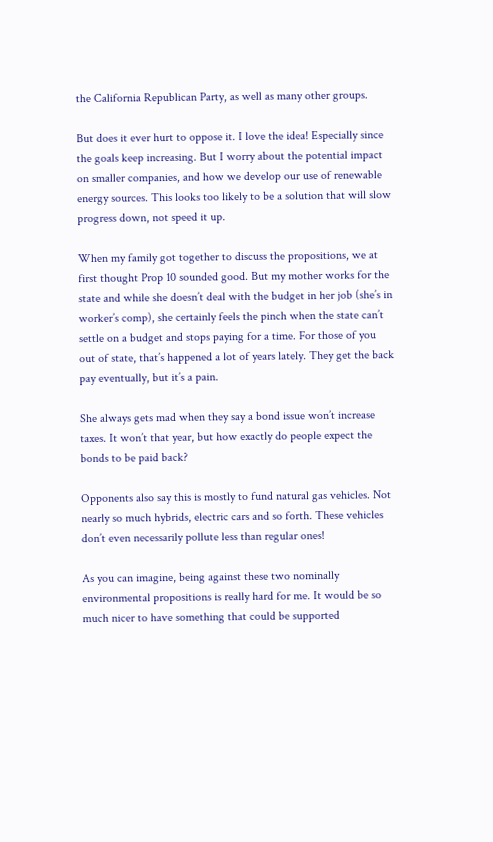the California Republican Party, as well as many other groups.

But does it ever hurt to oppose it. I love the idea! Especially since the goals keep increasing. But I worry about the potential impact on smaller companies, and how we develop our use of renewable energy sources. This looks too likely to be a solution that will slow progress down, not speed it up.

When my family got together to discuss the propositions, we at first thought Prop 10 sounded good. But my mother works for the state and while she doesn’t deal with the budget in her job (she’s in worker’s comp), she certainly feels the pinch when the state can’t settle on a budget and stops paying for a time. For those of you out of state, that’s happened a lot of years lately. They get the back pay eventually, but it’s a pain.

She always gets mad when they say a bond issue won’t increase taxes. It won’t that year, but how exactly do people expect the bonds to be paid back?

Opponents also say this is mostly to fund natural gas vehicles. Not nearly so much hybrids, electric cars and so forth. These vehicles don’t even necessarily pollute less than regular ones!

As you can imagine, being against these two nominally environmental propositions is really hard for me. It would be so much nicer to have something that could be supported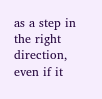as a step in the right direction, even if it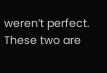weren’t perfect. These two are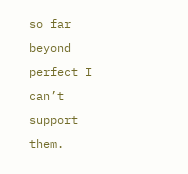so far beyond perfect I can’t support them.